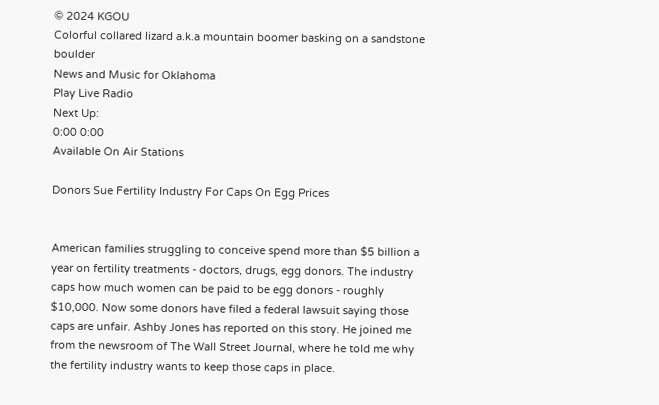© 2024 KGOU
Colorful collared lizard a.k.a mountain boomer basking on a sandstone boulder
News and Music for Oklahoma
Play Live Radio
Next Up:
0:00 0:00
Available On Air Stations

Donors Sue Fertility Industry For Caps On Egg Prices


American families struggling to conceive spend more than $5 billion a year on fertility treatments - doctors, drugs, egg donors. The industry caps how much women can be paid to be egg donors - roughly $10,000. Now some donors have filed a federal lawsuit saying those caps are unfair. Ashby Jones has reported on this story. He joined me from the newsroom of The Wall Street Journal, where he told me why the fertility industry wants to keep those caps in place.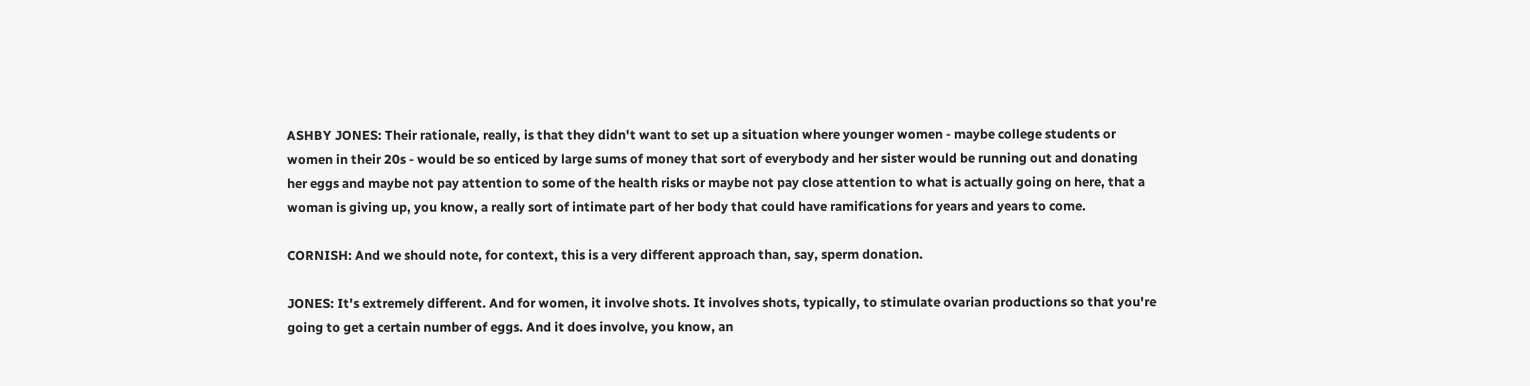ASHBY JONES: Their rationale, really, is that they didn't want to set up a situation where younger women - maybe college students or women in their 20s - would be so enticed by large sums of money that sort of everybody and her sister would be running out and donating her eggs and maybe not pay attention to some of the health risks or maybe not pay close attention to what is actually going on here, that a woman is giving up, you know, a really sort of intimate part of her body that could have ramifications for years and years to come.

CORNISH: And we should note, for context, this is a very different approach than, say, sperm donation.

JONES: It's extremely different. And for women, it involve shots. It involves shots, typically, to stimulate ovarian productions so that you're going to get a certain number of eggs. And it does involve, you know, an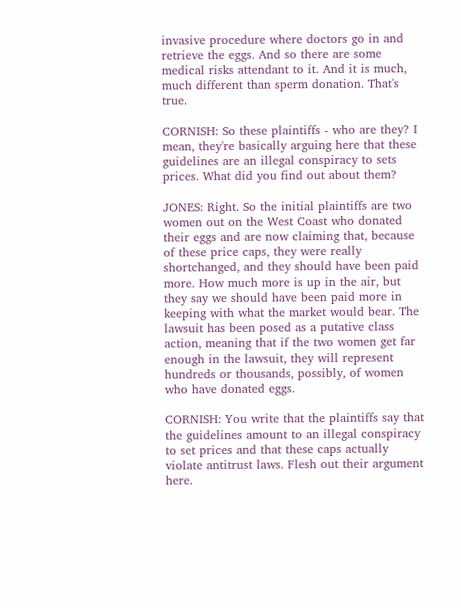invasive procedure where doctors go in and retrieve the eggs. And so there are some medical risks attendant to it. And it is much, much different than sperm donation. That's true.

CORNISH: So these plaintiffs - who are they? I mean, they're basically arguing here that these guidelines are an illegal conspiracy to sets prices. What did you find out about them?

JONES: Right. So the initial plaintiffs are two women out on the West Coast who donated their eggs and are now claiming that, because of these price caps, they were really shortchanged, and they should have been paid more. How much more is up in the air, but they say we should have been paid more in keeping with what the market would bear. The lawsuit has been posed as a putative class action, meaning that if the two women get far enough in the lawsuit, they will represent hundreds or thousands, possibly, of women who have donated eggs.

CORNISH: You write that the plaintiffs say that the guidelines amount to an illegal conspiracy to set prices and that these caps actually violate antitrust laws. Flesh out their argument here.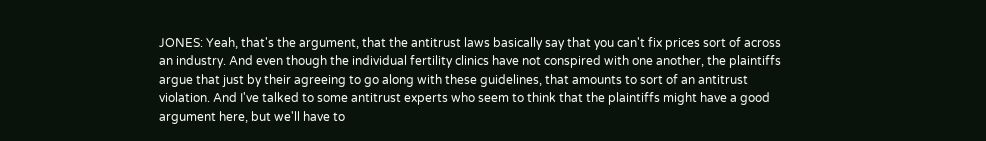JONES: Yeah, that's the argument, that the antitrust laws basically say that you can't fix prices sort of across an industry. And even though the individual fertility clinics have not conspired with one another, the plaintiffs argue that just by their agreeing to go along with these guidelines, that amounts to sort of an antitrust violation. And I've talked to some antitrust experts who seem to think that the plaintiffs might have a good argument here, but we'll have to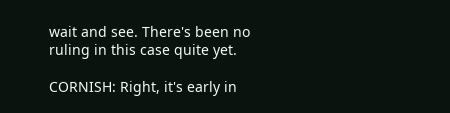wait and see. There's been no ruling in this case quite yet.

CORNISH: Right, it's early in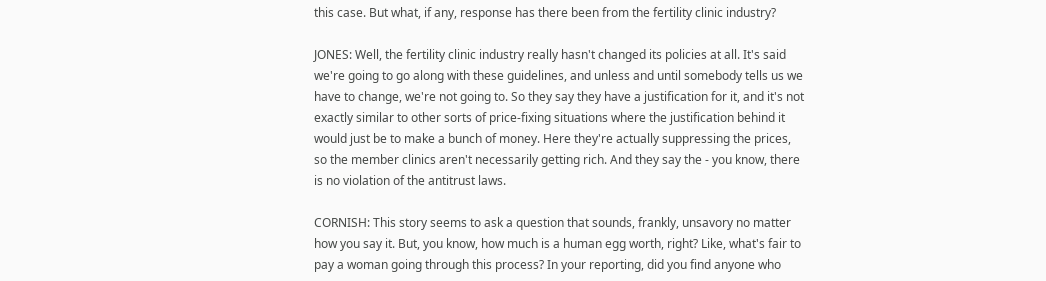this case. But what, if any, response has there been from the fertility clinic industry?

JONES: Well, the fertility clinic industry really hasn't changed its policies at all. It's said we're going to go along with these guidelines, and unless and until somebody tells us we have to change, we're not going to. So they say they have a justification for it, and it's not exactly similar to other sorts of price-fixing situations where the justification behind it would just be to make a bunch of money. Here they're actually suppressing the prices, so the member clinics aren't necessarily getting rich. And they say the - you know, there is no violation of the antitrust laws.

CORNISH: This story seems to ask a question that sounds, frankly, unsavory no matter how you say it. But, you know, how much is a human egg worth, right? Like, what's fair to pay a woman going through this process? In your reporting, did you find anyone who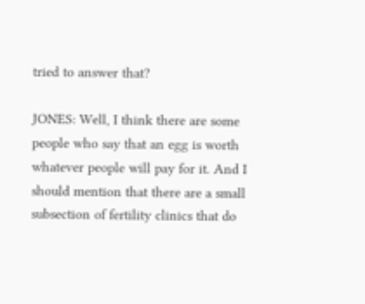tried to answer that?

JONES: Well, I think there are some people who say that an egg is worth whatever people will pay for it. And I should mention that there are a small subsection of fertility clinics that do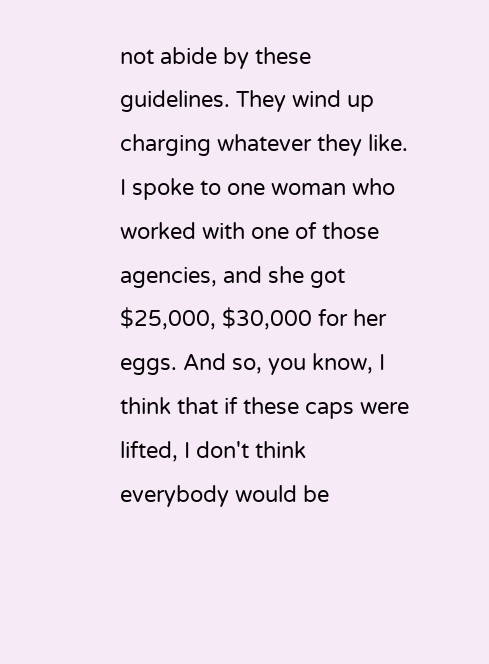not abide by these guidelines. They wind up charging whatever they like. I spoke to one woman who worked with one of those agencies, and she got $25,000, $30,000 for her eggs. And so, you know, I think that if these caps were lifted, I don't think everybody would be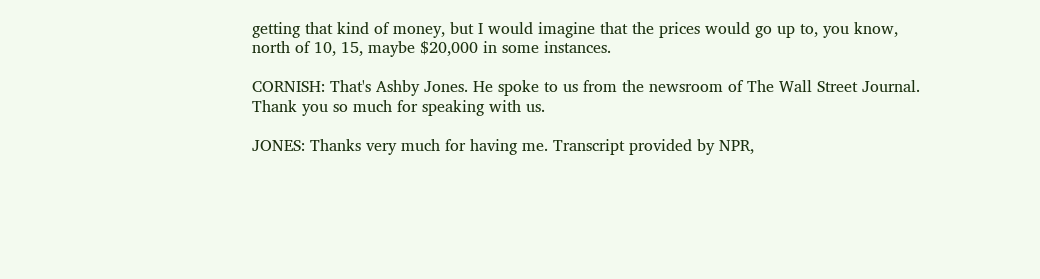getting that kind of money, but I would imagine that the prices would go up to, you know, north of 10, 15, maybe $20,000 in some instances.

CORNISH: That's Ashby Jones. He spoke to us from the newsroom of The Wall Street Journal. Thank you so much for speaking with us.

JONES: Thanks very much for having me. Transcript provided by NPR,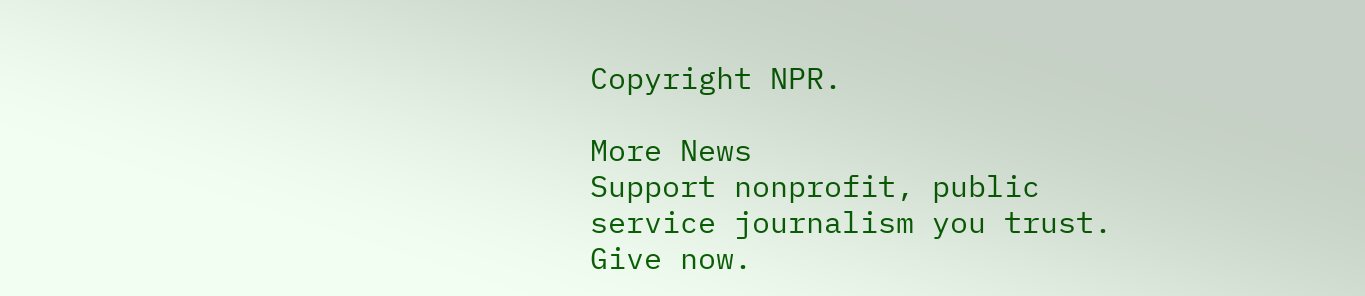Copyright NPR.

More News
Support nonprofit, public service journalism you trust. Give now.